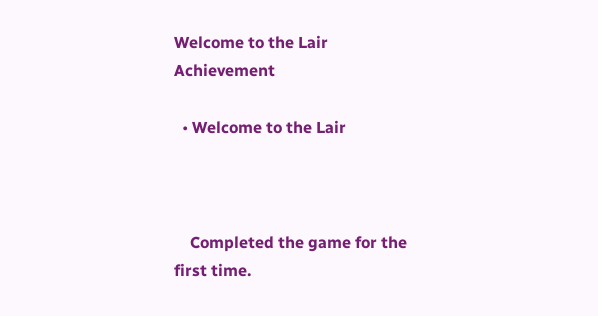Welcome to the Lair Achievement

  • Welcome to the Lair



    Completed the game for the first time.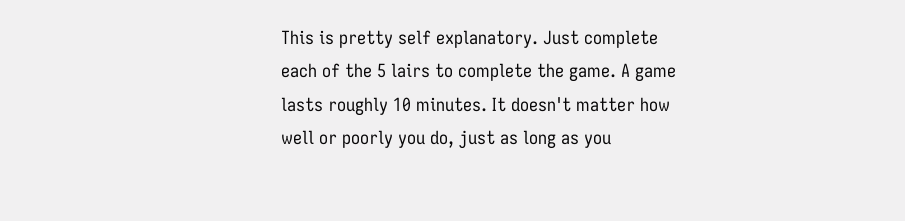This is pretty self explanatory. Just complete each of the 5 lairs to complete the game. A game lasts roughly 10 minutes. It doesn't matter how well or poorly you do, just as long as you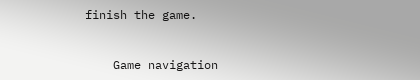finish the game.


    Game navigation